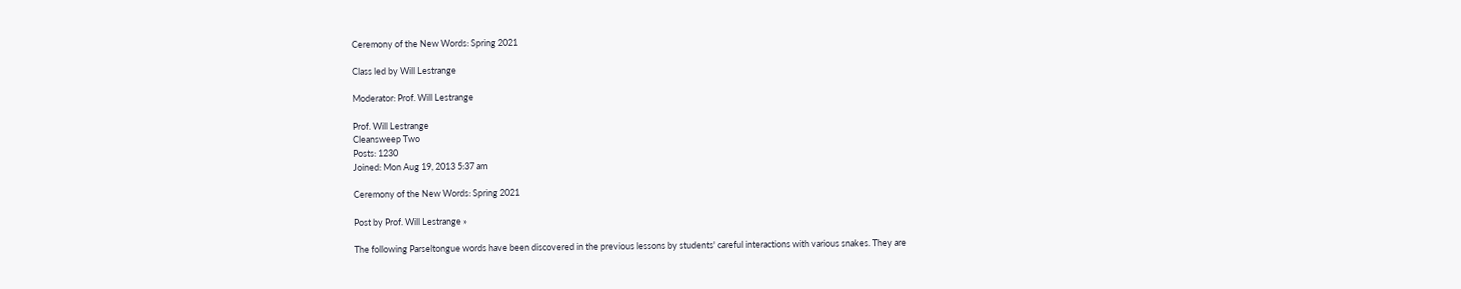Ceremony of the New Words: Spring 2021

Class led by Will Lestrange

Moderator: Prof. Will Lestrange

Prof. Will Lestrange
Cleansweep Two
Posts: 1230
Joined: Mon Aug 19, 2013 5:37 am

Ceremony of the New Words: Spring 2021

Post by Prof. Will Lestrange »

The following Parseltongue words have been discovered in the previous lessons by students' careful interactions with various snakes. They are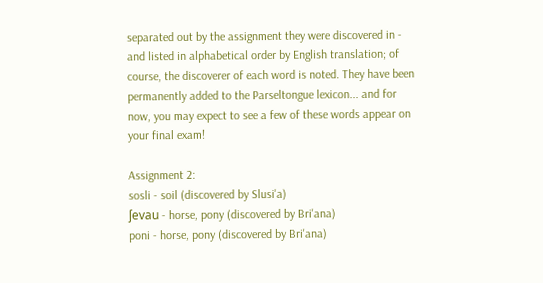separated out by the assignment they were discovered in - and listed in alphabetical order by English translation; of course, the discoverer of each word is noted. They have been permanently added to the Parseltongue lexicon... and for now, you may expect to see a few of these words appear on your final exam!

Assignment 2:
sosli - soil (discovered by Slusi'a)
ʃevau - horse, pony (discovered by Bri'ana)
poni - horse, pony (discovered by Bri'ana)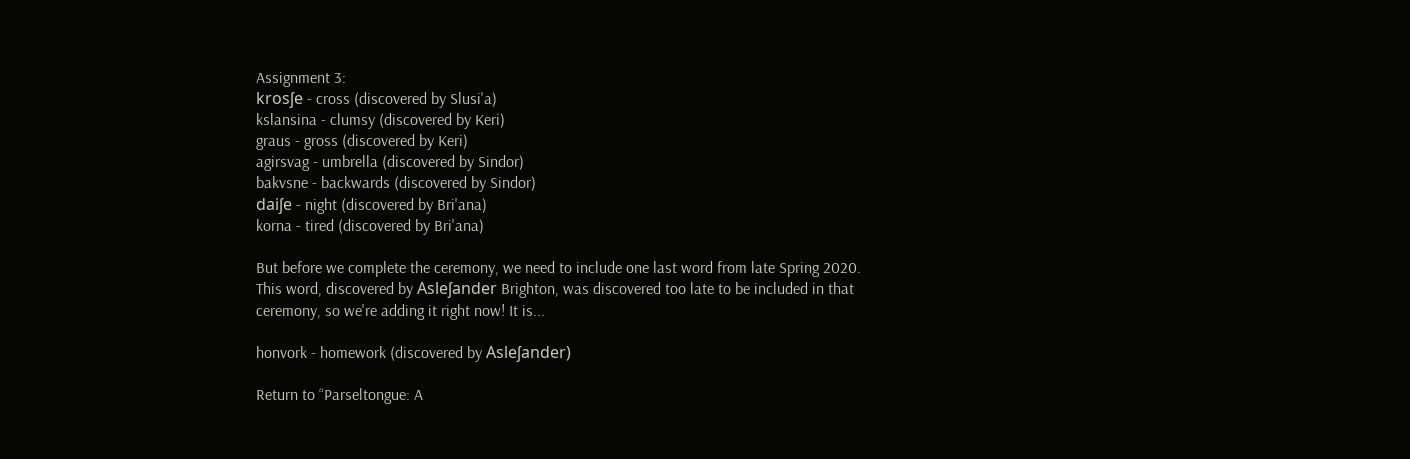Assignment 3:
krosʃe - cross (discovered by Slusi'a)
kslansina - clumsy (discovered by Keri)
graus - gross (discovered by Keri)
agirsvag - umbrella (discovered by Sindor)
bakvsne - backwards (discovered by Sindor)
daiʃe - night (discovered by Bri'ana)
korna - tired (discovered by Bri'ana)

But before we complete the ceremony, we need to include one last word from late Spring 2020. This word, discovered by Asleʃander Brighton, was discovered too late to be included in that ceremony, so we're adding it right now! It is...

honvork - homework (discovered by Asleʃander)

Return to “Parseltongue: A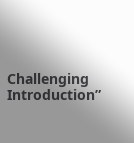Challenging Introduction”